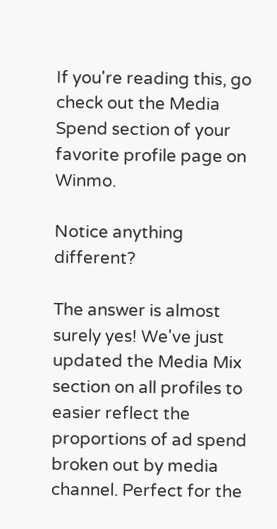If you're reading this, go check out the Media Spend section of your favorite profile page on Winmo.

Notice anything different?

The answer is almost surely yes! We've just updated the Media Mix section on all profiles to easier reflect the proportions of ad spend broken out by media channel. Perfect for the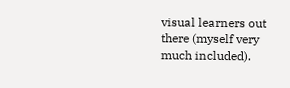visual learners out there (myself very much included).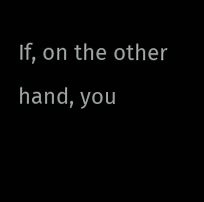If, on the other hand, you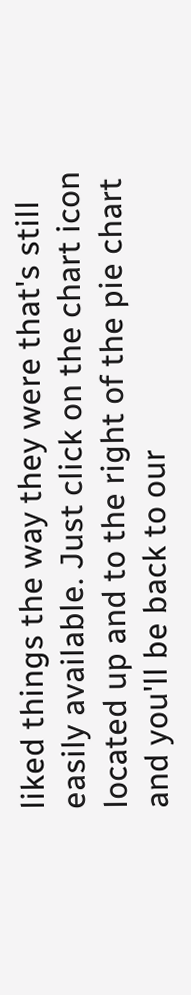liked things the way they were that's still easily available. Just click on the chart icon located up and to the right of the pie chart and you'll be back to our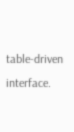table-driven interface.